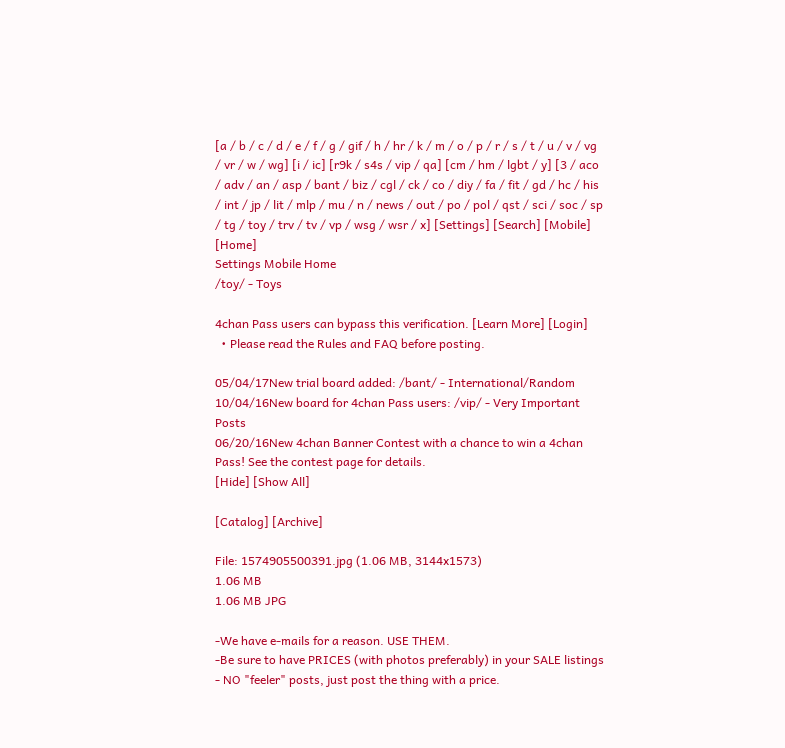[a / b / c / d / e / f / g / gif / h / hr / k / m / o / p / r / s / t / u / v / vg / vr / w / wg] [i / ic] [r9k / s4s / vip / qa] [cm / hm / lgbt / y] [3 / aco / adv / an / asp / bant / biz / cgl / ck / co / diy / fa / fit / gd / hc / his / int / jp / lit / mlp / mu / n / news / out / po / pol / qst / sci / soc / sp / tg / toy / trv / tv / vp / wsg / wsr / x] [Settings] [Search] [Mobile] [Home]
Settings Mobile Home
/toy/ - Toys

4chan Pass users can bypass this verification. [Learn More] [Login]
  • Please read the Rules and FAQ before posting.

05/04/17New trial board added: /bant/ - International/Random
10/04/16New board for 4chan Pass users: /vip/ - Very Important Posts
06/20/16New 4chan Banner Contest with a chance to win a 4chan Pass! See the contest page for details.
[Hide] [Show All]

[Catalog] [Archive]

File: 1574905500391.jpg (1.06 MB, 3144x1573)
1.06 MB
1.06 MB JPG

-We have e-mails for a reason. USE THEM.
-Be sure to have PRICES (with photos preferably) in your SALE listings - NO "feeler" posts, just post the thing with a price.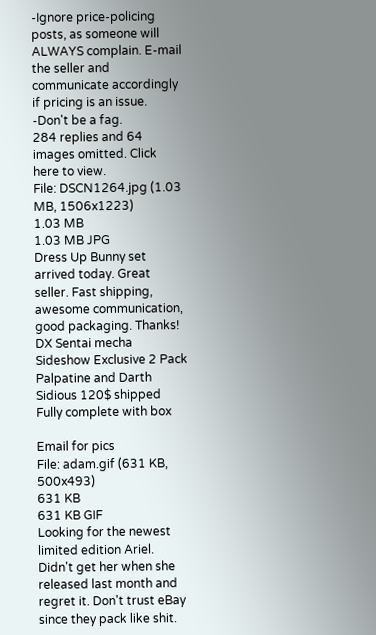-Ignore price-policing posts, as someone will ALWAYS complain. E-mail the seller and communicate accordingly if pricing is an issue.
-Don't be a fag.
284 replies and 64 images omitted. Click here to view.
File: DSCN1264.jpg (1.03 MB, 1506x1223)
1.03 MB
1.03 MB JPG
Dress Up Bunny set arrived today. Great seller. Fast shipping, awesome communication, good packaging. Thanks!
DX Sentai mecha
Sideshow Exclusive 2 Pack Palpatine and Darth Sidious 120$ shipped
Fully complete with box

Email for pics
File: adam.gif (631 KB, 500x493)
631 KB
631 KB GIF
Looking for the newest limited edition Ariel. Didn't get her when she released last month and regret it. Don't trust eBay since they pack like shit.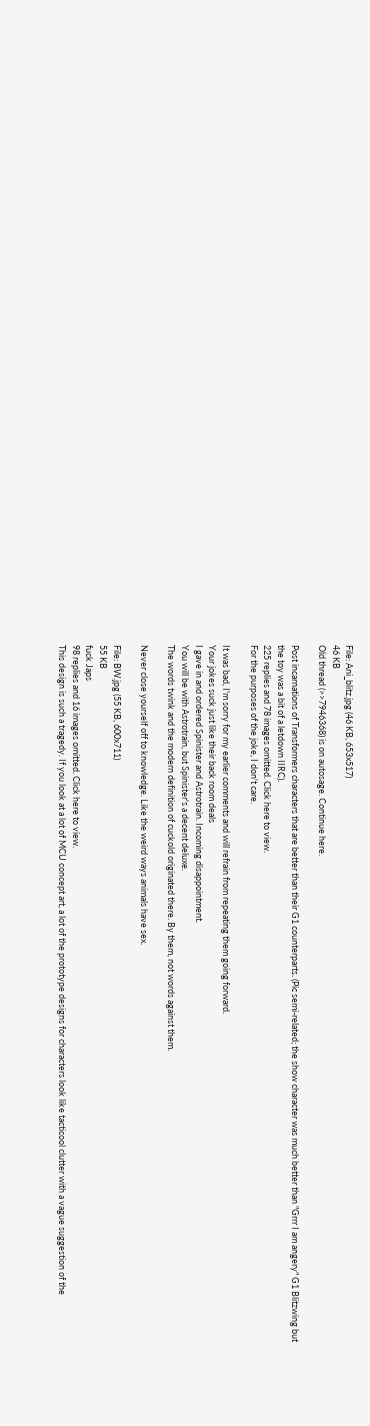File: Ani_blitz.jpg (46 KB, 653x517)
46 KB
Old thread (>>7946368) is on autosage. Continue here.

Post incarnations of Transformers characters that are better than their G1 counterparts. (Pic semi-related; the show character was much better than "Grrr I am angery" G1 Blitzwing but the toy was a bit of a letdown IIRC).
225 replies and 78 images omitted. Click here to view.
For the purposes of the joke, I don't care.

It was bad, I'm sorry for my earlier comments and will refrain from repeating them going forward.
Your jokes suck just like their back room deals
I gave in and ordered Spinister and Astrotrain. Incoming disappointment.
You will be with Astrotrain, but Spinister's a decent deluxe.
The words twink and the modern definition of cuckold originated there. By them, not words against them.

Never close yourself off to knowledge. Like the weird ways animals have sex.

File: BW.jpg (55 KB, 600x711)
55 KB
fuck Japs
98 replies and 16 images omitted. Click here to view.
This design is such a tragedy. If you look at a lot of MCU concept art, a lot of the prototype designs for characters look like tacticool clutter with a vague suggestion of the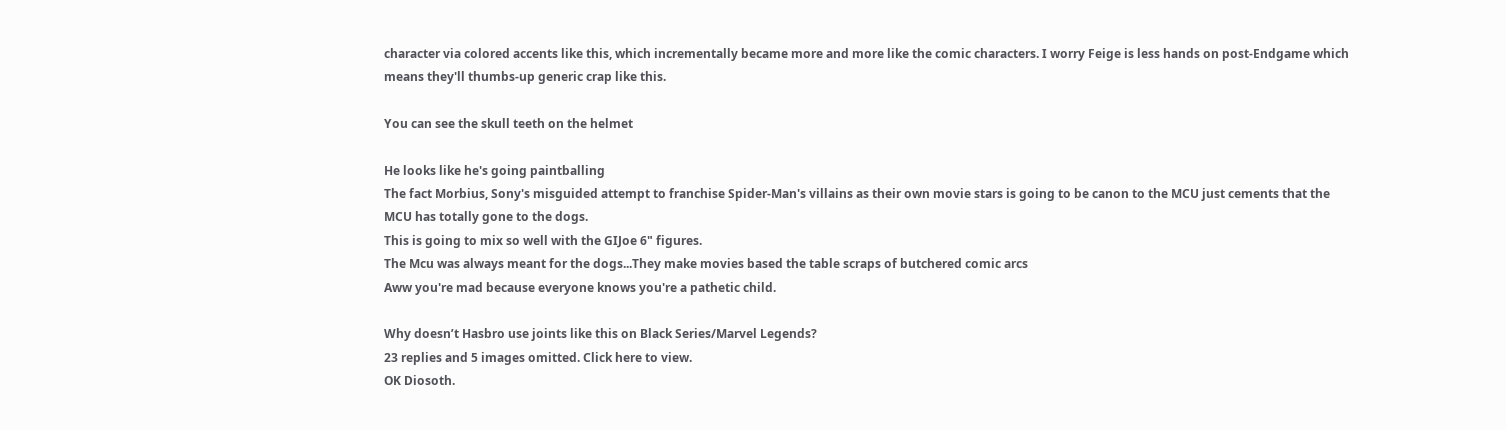character via colored accents like this, which incrementally became more and more like the comic characters. I worry Feige is less hands on post-Endgame which means they'll thumbs-up generic crap like this.

You can see the skull teeth on the helmet

He looks like he's going paintballing
The fact Morbius, Sony's misguided attempt to franchise Spider-Man's villains as their own movie stars is going to be canon to the MCU just cements that the MCU has totally gone to the dogs.
This is going to mix so well with the GIJoe 6" figures.
The Mcu was always meant for the dogs...They make movies based the table scraps of butchered comic arcs
Aww you're mad because everyone knows you're a pathetic child.

Why doesn’t Hasbro use joints like this on Black Series/Marvel Legends?
23 replies and 5 images omitted. Click here to view.
OK Diosoth.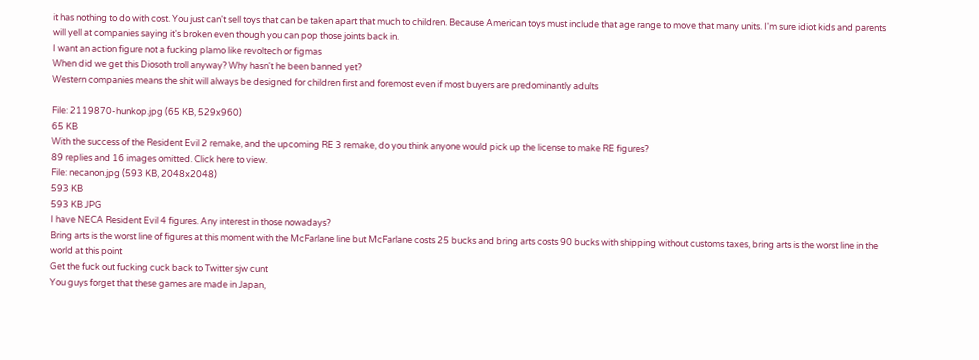it has nothing to do with cost. You just can't sell toys that can be taken apart that much to children. Because American toys must include that age range to move that many units. I'm sure idiot kids and parents will yell at companies saying it's broken even though you can pop those joints back in.
I want an action figure not a fucking plamo like revoltech or figmas
When did we get this Diosoth troll anyway? Why hasn't he been banned yet?
Western companies means the shit will always be designed for children first and foremost even if most buyers are predominantly adults

File: 2119870-hunkop.jpg (65 KB, 529x960)
65 KB
With the success of the Resident Evil 2 remake, and the upcoming RE 3 remake, do you think anyone would pick up the license to make RE figures?
89 replies and 16 images omitted. Click here to view.
File: necanon.jpg (593 KB, 2048x2048)
593 KB
593 KB JPG
I have NECA Resident Evil 4 figures. Any interest in those nowadays?
Bring arts is the worst line of figures at this moment with the McFarlane line but McFarlane costs 25 bucks and bring arts costs 90 bucks with shipping without customs taxes, bring arts is the worst line in the world at this point
Get the fuck out fucking cuck back to Twitter sjw cunt
You guys forget that these games are made in Japan,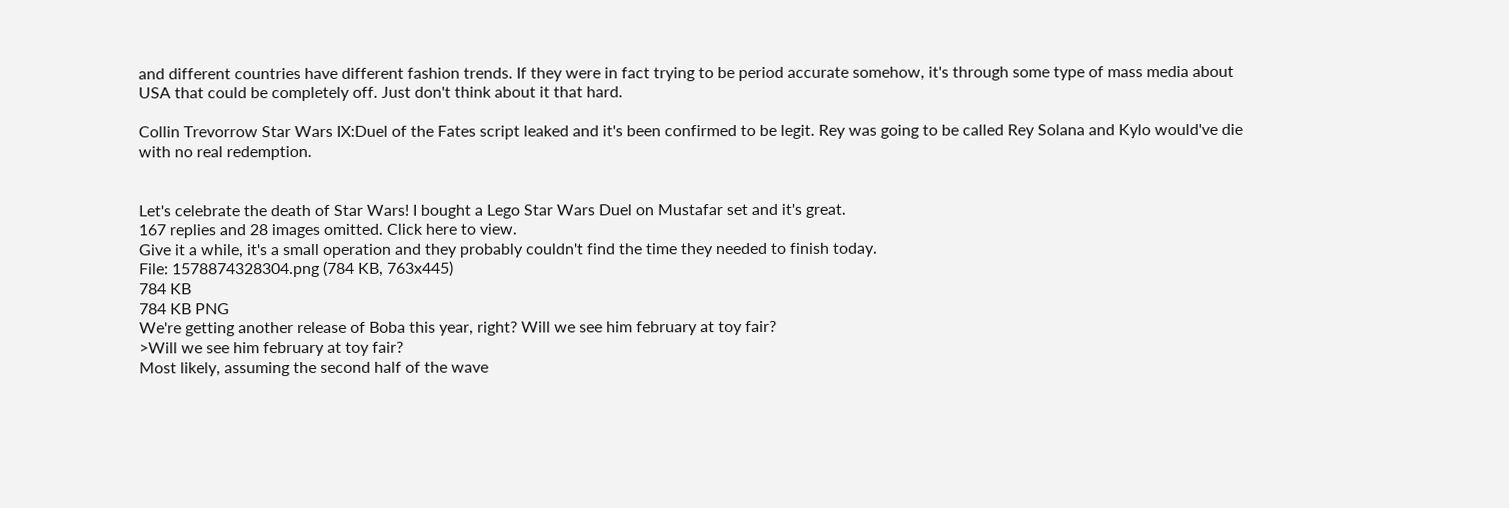and different countries have different fashion trends. If they were in fact trying to be period accurate somehow, it's through some type of mass media about USA that could be completely off. Just don't think about it that hard.

Collin Trevorrow Star Wars IX:Duel of the Fates script leaked and it's been confirmed to be legit. Rey was going to be called Rey Solana and Kylo would've die with no real redemption.


Let's celebrate the death of Star Wars! I bought a Lego Star Wars Duel on Mustafar set and it's great.
167 replies and 28 images omitted. Click here to view.
Give it a while, it's a small operation and they probably couldn't find the time they needed to finish today.
File: 1578874328304.png (784 KB, 763x445)
784 KB
784 KB PNG
We're getting another release of Boba this year, right? Will we see him february at toy fair?
>Will we see him february at toy fair?
Most likely, assuming the second half of the wave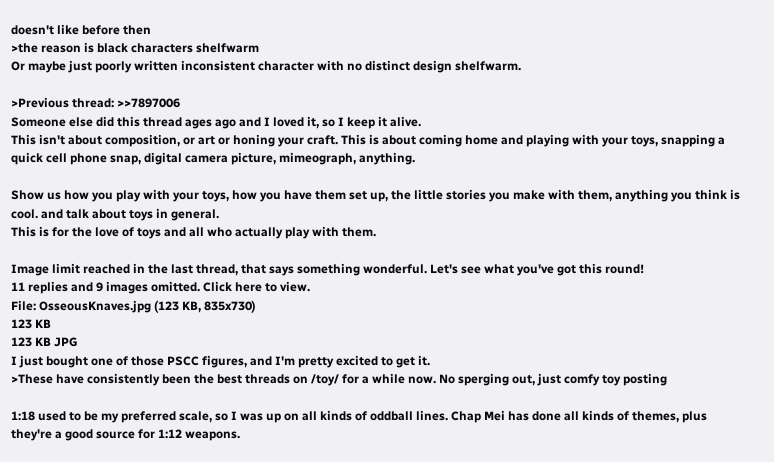doesn't like before then
>the reason is black characters shelfwarm
Or maybe just poorly written inconsistent character with no distinct design shelfwarm.

>Previous thread: >>7897006
Someone else did this thread ages ago and I loved it, so I keep it alive.
This isn't about composition, or art or honing your craft. This is about coming home and playing with your toys, snapping a quick cell phone snap, digital camera picture, mimeograph, anything.

Show us how you play with your toys, how you have them set up, the little stories you make with them, anything you think is cool. and talk about toys in general.
This is for the love of toys and all who actually play with them.

Image limit reached in the last thread, that says something wonderful. Let's see what you've got this round!
11 replies and 9 images omitted. Click here to view.
File: OsseousKnaves.jpg (123 KB, 835x730)
123 KB
123 KB JPG
I just bought one of those PSCC figures, and I'm pretty excited to get it.
>These have consistently been the best threads on /toy/ for a while now. No sperging out, just comfy toy posting

1:18 used to be my preferred scale, so I was up on all kinds of oddball lines. Chap Mei has done all kinds of themes, plus they're a good source for 1:12 weapons.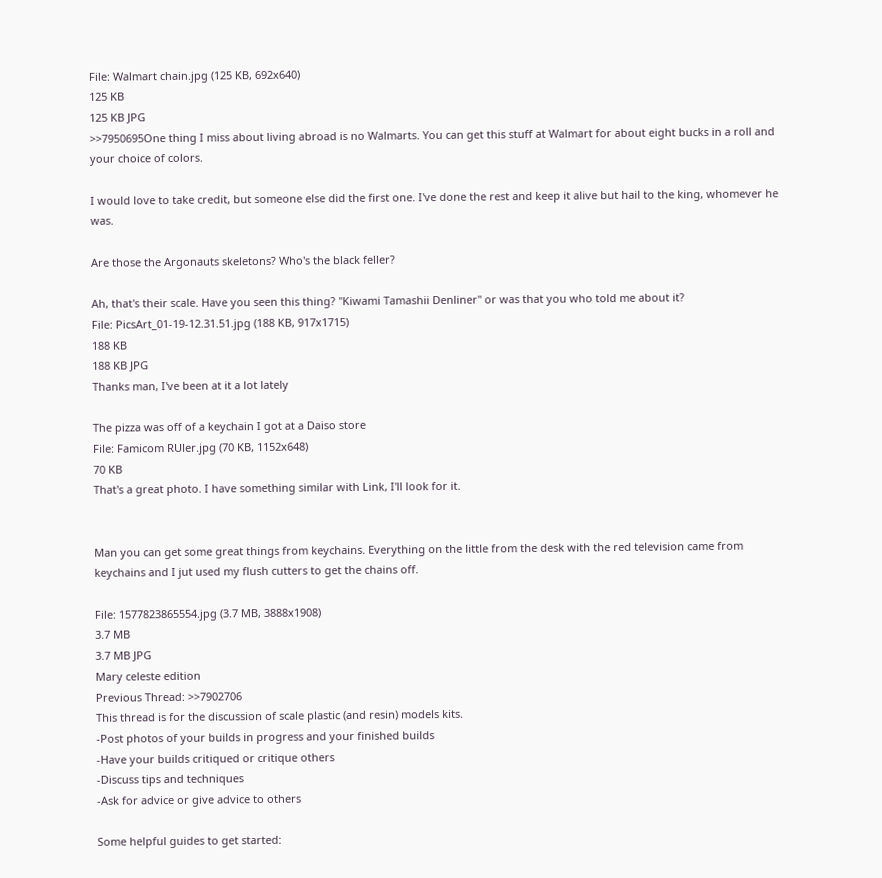File: Walmart chain.jpg (125 KB, 692x640)
125 KB
125 KB JPG
>>7950695One thing I miss about living abroad is no Walmarts. You can get this stuff at Walmart for about eight bucks in a roll and your choice of colors.

I would love to take credit, but someone else did the first one. I've done the rest and keep it alive but hail to the king, whomever he was.

Are those the Argonauts skeletons? Who's the black feller?

Ah, that's their scale. Have you seen this thing? "Kiwami Tamashii Denliner" or was that you who told me about it?
File: PicsArt_01-19-12.31.51.jpg (188 KB, 917x1715)
188 KB
188 KB JPG
Thanks man, I've been at it a lot lately

The pizza was off of a keychain I got at a Daiso store
File: Famicom RUler.jpg (70 KB, 1152x648)
70 KB
That's a great photo. I have something similar with Link, I'll look for it.


Man you can get some great things from keychains. Everything on the little from the desk with the red television came from keychains and I jut used my flush cutters to get the chains off.

File: 1577823865554.jpg (3.7 MB, 3888x1908)
3.7 MB
3.7 MB JPG
Mary celeste edition
Previous Thread: >>7902706
This thread is for the discussion of scale plastic (and resin) models kits.
-Post photos of your builds in progress and your finished builds
-Have your builds critiqued or critique others
-Discuss tips and techniques
-Ask for advice or give advice to others

Some helpful guides to get started: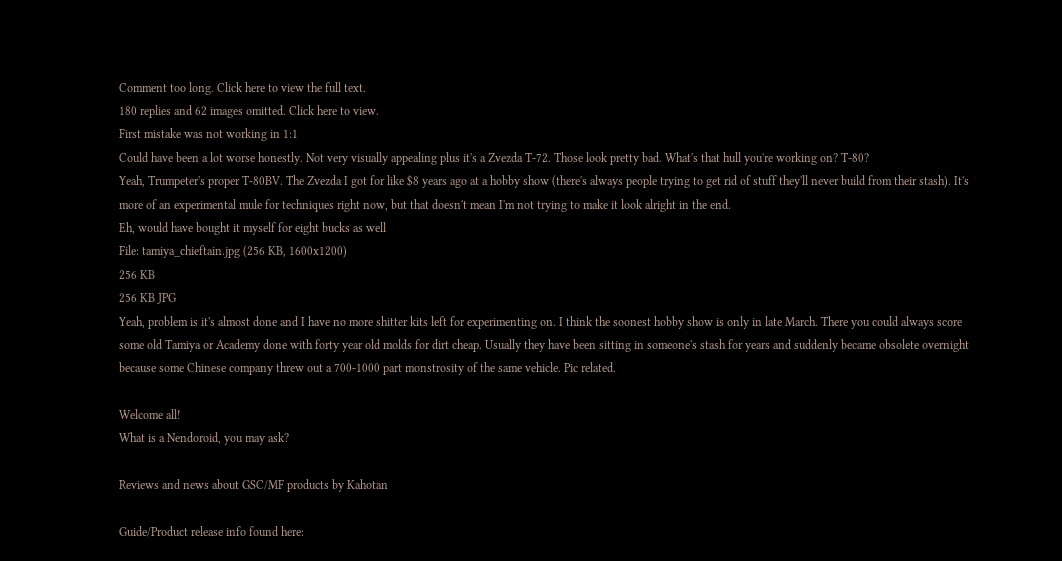Comment too long. Click here to view the full text.
180 replies and 62 images omitted. Click here to view.
First mistake was not working in 1:1
Could have been a lot worse honestly. Not very visually appealing plus it's a Zvezda T-72. Those look pretty bad. What's that hull you're working on? T-80?
Yeah, Trumpeter's proper T-80BV. The Zvezda I got for like $8 years ago at a hobby show (there's always people trying to get rid of stuff they'll never build from their stash). It's more of an experimental mule for techniques right now, but that doesn't mean I'm not trying to make it look alright in the end.
Eh, would have bought it myself for eight bucks as well
File: tamiya_chieftain.jpg (256 KB, 1600x1200)
256 KB
256 KB JPG
Yeah, problem is it's almost done and I have no more shitter kits left for experimenting on. I think the soonest hobby show is only in late March. There you could always score some old Tamiya or Academy done with forty year old molds for dirt cheap. Usually they have been sitting in someone's stash for years and suddenly became obsolete overnight because some Chinese company threw out a 700-1000 part monstrosity of the same vehicle. Pic related.

Welcome all!
What is a Nendoroid, you may ask?

Reviews and news about GSC/MF products by Kahotan

Guide/Product release info found here: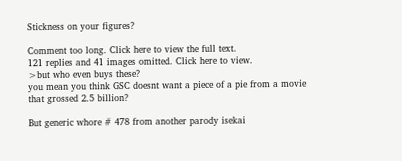Stickness on your figures?

Comment too long. Click here to view the full text.
121 replies and 41 images omitted. Click here to view.
>but who even buys these?
you mean you think GSC doesnt want a piece of a pie from a movie that grossed 2.5 billion?

But generic whore # 478 from another parody isekai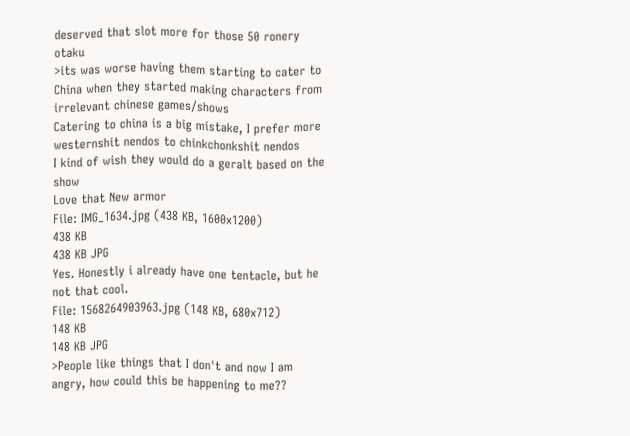deserved that slot more for those 50 ronery otaku
>its was worse having them starting to cater to China when they started making characters from irrelevant chinese games/shows
Catering to china is a big mistake, I prefer more westernshit nendos to chinkchonkshit nendos
I kind of wish they would do a geralt based on the show
Love that New armor
File: IMG_1634.jpg (438 KB, 1600x1200)
438 KB
438 KB JPG
Yes. Honestly i already have one tentacle, but he not that cool.
File: 1568264903963.jpg (148 KB, 680x712)
148 KB
148 KB JPG
>People like things that I don't and now I am angry, how could this be happening to me??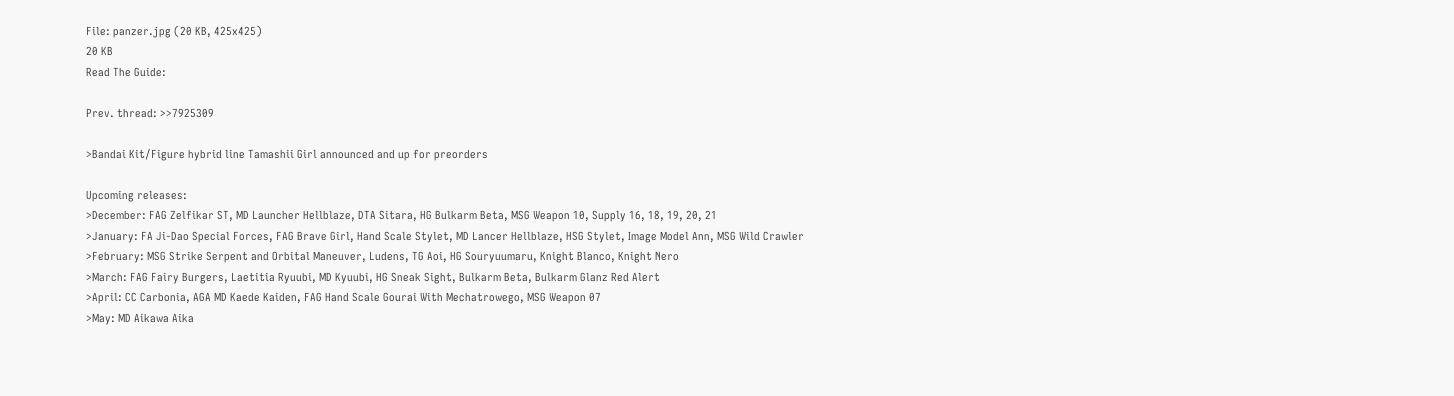File: panzer.jpg (20 KB, 425x425)
20 KB
Read The Guide:

Prev. thread: >>7925309

>Bandai Kit/Figure hybrid line Tamashii Girl announced and up for preorders

Upcoming releases:
>December: FAG Zelfikar ST, MD Launcher Hellblaze, DTA Sitara, HG Bulkarm Beta, MSG Weapon 10, Supply 16, 18, 19, 20, 21
>January: FA Ji-Dao Special Forces, FAG Brave Girl, Hand Scale Stylet, MD Lancer Hellblaze, HSG Stylet, Image Model Ann, MSG Wild Crawler
>February: MSG Strike Serpent and Orbital Maneuver, Ludens, TG Aoi, HG Souryuumaru, Knight Blanco, Knight Nero
>March: FAG Fairy Burgers, Laetitia Ryuubi, MD Kyuubi, HG Sneak Sight, Bulkarm Beta, Bulkarm Glanz Red Alert
>April: CC Carbonia, AGA MD Kaede Kaiden, FAG Hand Scale Gourai With Mechatrowego, MSG Weapon 07
>May: MD Aikawa Aika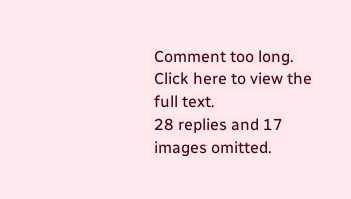Comment too long. Click here to view the full text.
28 replies and 17 images omitted.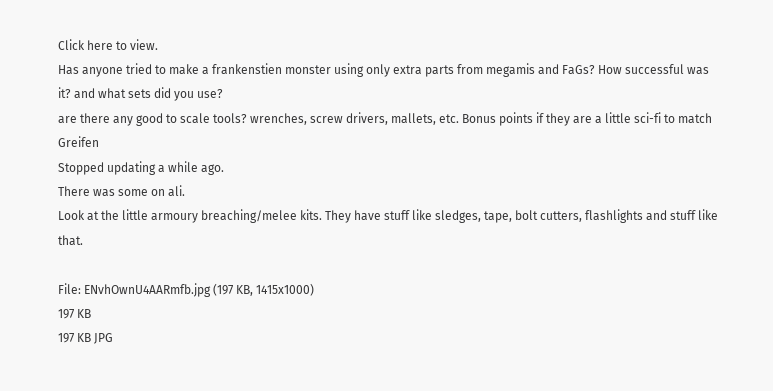Click here to view.
Has anyone tried to make a frankenstien monster using only extra parts from megamis and FaGs? How successful was it? and what sets did you use?
are there any good to scale tools? wrenches, screw drivers, mallets, etc. Bonus points if they are a little sci-fi to match Greifen
Stopped updating a while ago.
There was some on ali.
Look at the little armoury breaching/melee kits. They have stuff like sledges, tape, bolt cutters, flashlights and stuff like that.

File: ENvhOwnU4AARmfb.jpg (197 KB, 1415x1000)
197 KB
197 KB JPG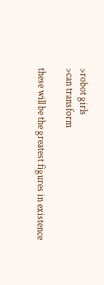>robot girls
>can transform

these will be the greatest figures in existence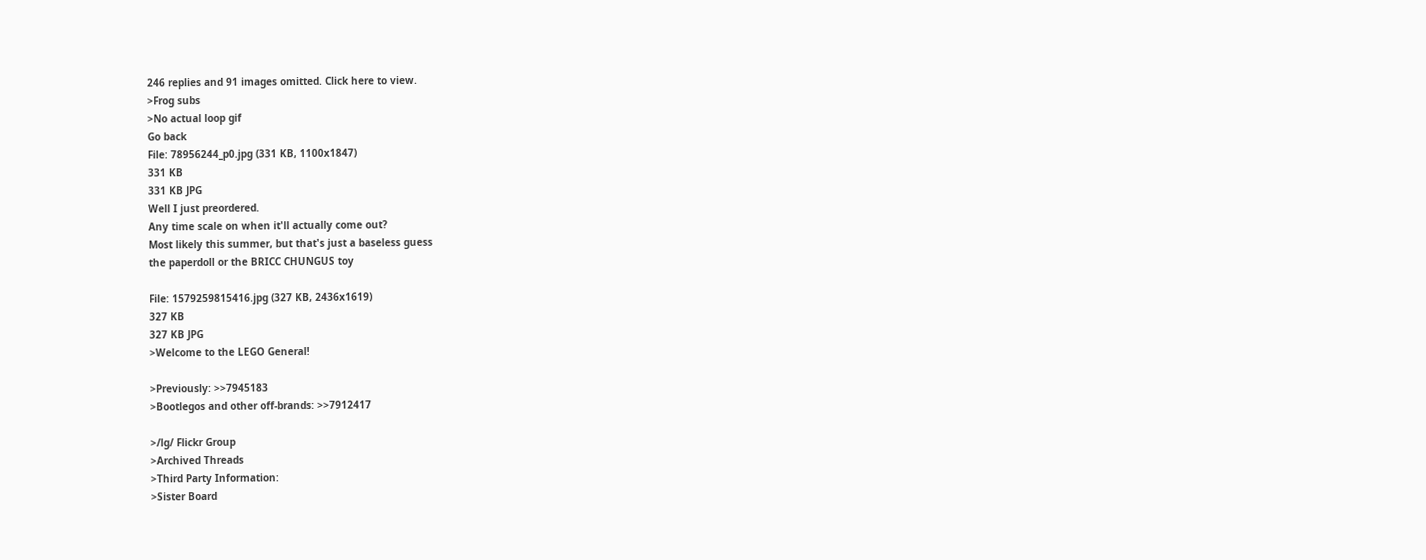246 replies and 91 images omitted. Click here to view.
>Frog subs
>No actual loop gif
Go back
File: 78956244_p0.jpg (331 KB, 1100x1847)
331 KB
331 KB JPG
Well I just preordered.
Any time scale on when it'll actually come out?
Most likely this summer, but that's just a baseless guess
the paperdoll or the BRICC CHUNGUS toy

File: 1579259815416.jpg (327 KB, 2436x1619)
327 KB
327 KB JPG
>Welcome to the LEGO General!

>Previously: >>7945183
>Bootlegos and other off-brands: >>7912417

>/lg/ Flickr Group
>Archived Threads
>Third Party Information:
>Sister Board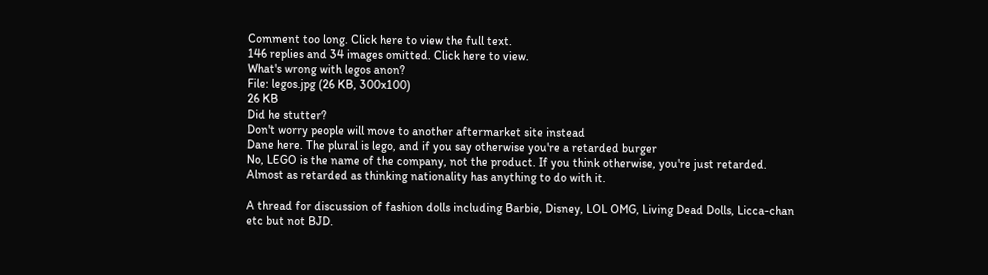Comment too long. Click here to view the full text.
146 replies and 34 images omitted. Click here to view.
What's wrong with legos anon?
File: legos.jpg (26 KB, 300x100)
26 KB
Did he stutter?
Don't worry people will move to another aftermarket site instead
Dane here. The plural is lego, and if you say otherwise you're a retarded burger
No, LEGO is the name of the company, not the product. If you think otherwise, you're just retarded. Almost as retarded as thinking nationality has anything to do with it.

A thread for discussion of fashion dolls including Barbie, Disney, LOL OMG, Living Dead Dolls, Licca-chan etc but not BJD.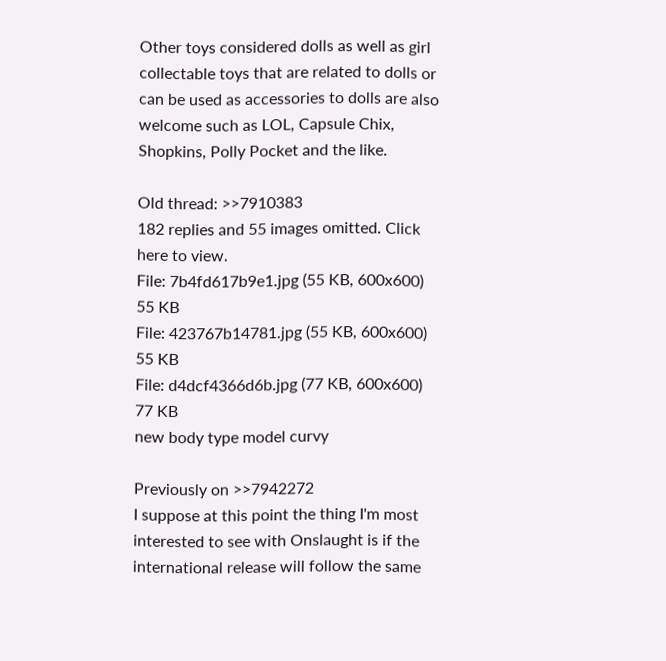Other toys considered dolls as well as girl collectable toys that are related to dolls or can be used as accessories to dolls are also welcome such as LOL, Capsule Chix, Shopkins, Polly Pocket and the like.

Old thread: >>7910383
182 replies and 55 images omitted. Click here to view.
File: 7b4fd617b9e1.jpg (55 KB, 600x600)
55 KB
File: 423767b14781.jpg (55 KB, 600x600)
55 KB
File: d4dcf4366d6b.jpg (77 KB, 600x600)
77 KB
new body type model curvy

Previously on >>7942272
I suppose at this point the thing I'm most interested to see with Onslaught is if the international release will follow the same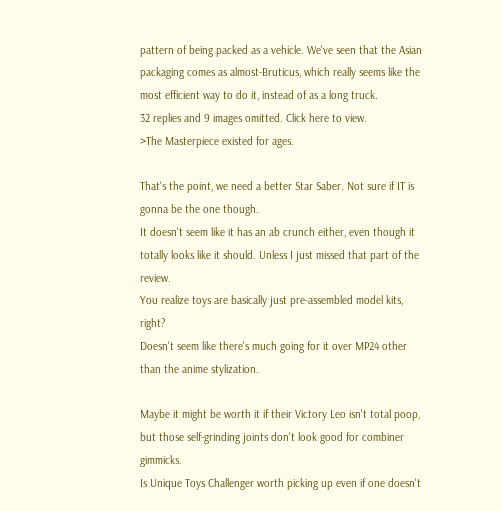pattern of being packed as a vehicle. We've seen that the Asian packaging comes as almost-Bruticus, which really seems like the most efficient way to do it, instead of as a long truck.
32 replies and 9 images omitted. Click here to view.
>The Masterpiece existed for ages.

That's the point, we need a better Star Saber. Not sure if IT is gonna be the one though.
It doesn't seem like it has an ab crunch either, even though it totally looks like it should. Unless I just missed that part of the review.
You realize toys are basically just pre-assembled model kits, right?
Doesn't seem like there's much going for it over MP24 other than the anime stylization.

Maybe it might be worth it if their Victory Leo isn't total poop, but those self-grinding joints don't look good for combiner gimmicks.
Is Unique Toys Challenger worth picking up even if one doesn't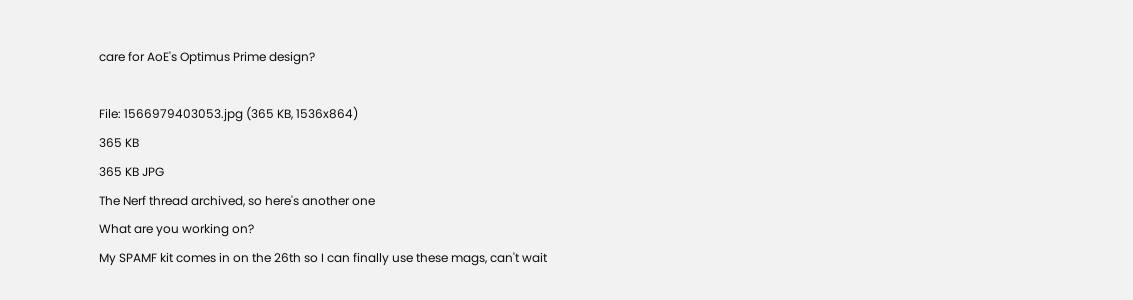care for AoE's Optimus Prime design?

File: 1566979403053.jpg (365 KB, 1536x864)
365 KB
365 KB JPG
The Nerf thread archived, so here's another one
What are you working on?
My SPAMF kit comes in on the 26th so I can finally use these mags, can't wait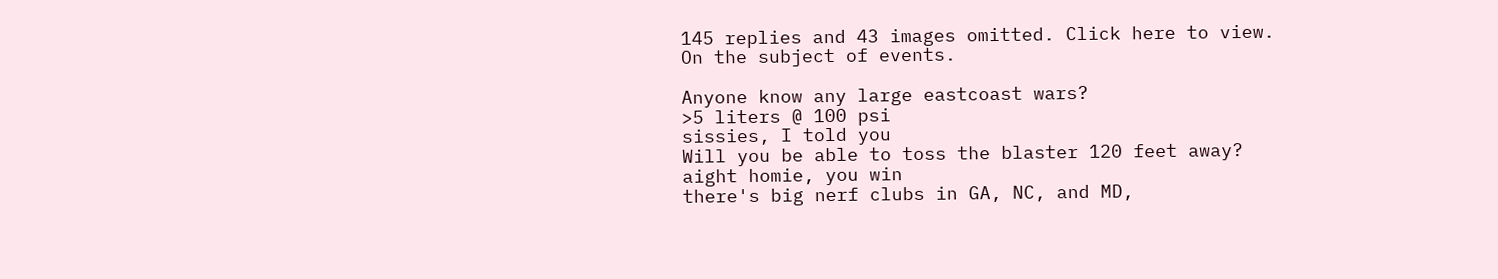145 replies and 43 images omitted. Click here to view.
On the subject of events.

Anyone know any large eastcoast wars?
>5 liters @ 100 psi
sissies, I told you
Will you be able to toss the blaster 120 feet away?
aight homie, you win
there's big nerf clubs in GA, NC, and MD,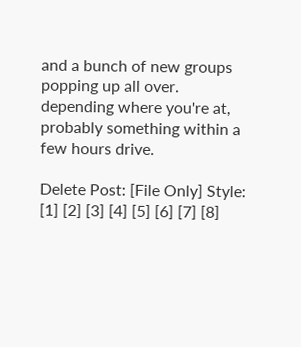and a bunch of new groups popping up all over. depending where you're at, probably something within a few hours drive.

Delete Post: [File Only] Style:
[1] [2] [3] [4] [5] [6] [7] [8]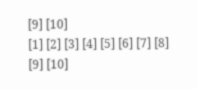[9] [10]
[1] [2] [3] [4] [5] [6] [7] [8] [9] [10]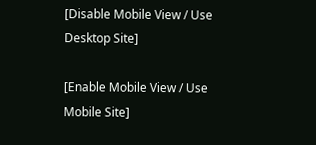[Disable Mobile View / Use Desktop Site]

[Enable Mobile View / Use Mobile Site]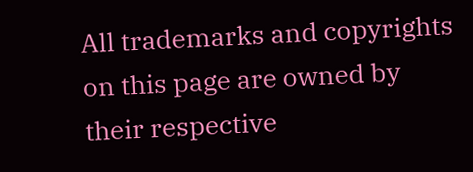All trademarks and copyrights on this page are owned by their respective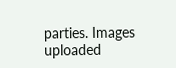parties. Images uploaded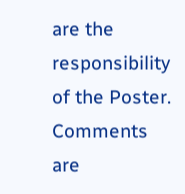are the responsibility of the Poster. Comments are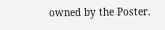owned by the Poster.